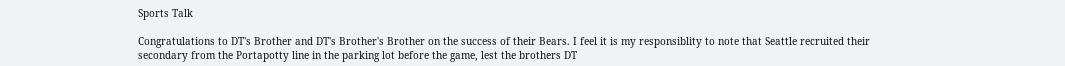Sports Talk

Congratulations to DT's Brother and DT's Brother's Brother on the success of their Bears. I feel it is my responsiblity to note that Seattle recruited their secondary from the Portapotty line in the parking lot before the game, lest the brothers DT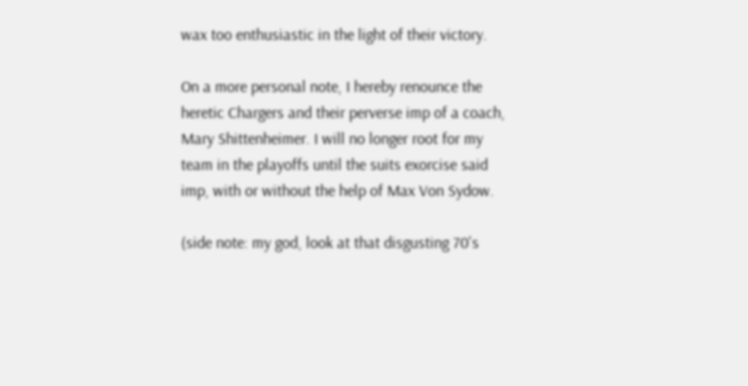wax too enthusiastic in the light of their victory.

On a more personal note, I hereby renounce the heretic Chargers and their perverse imp of a coach, Mary Shittenheimer. I will no longer root for my team in the playoffs until the suits exorcise said imp, with or without the help of Max Von Sydow.

(side note: my god, look at that disgusting 70's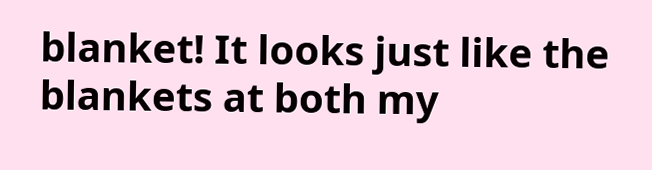blanket! It looks just like the blankets at both my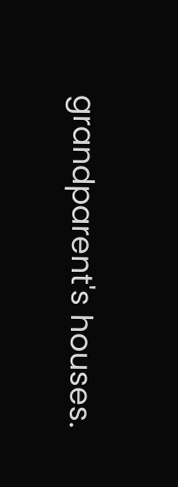grandparent's houses.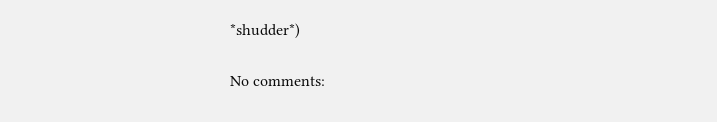*shudder*)

No comments: